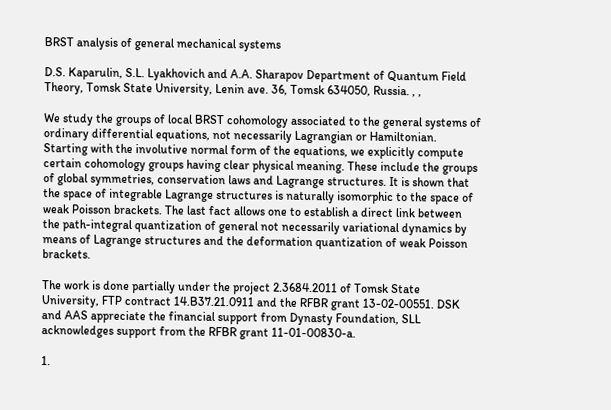BRST analysis of general mechanical systems

D.S. Kaparulin, S.L. Lyakhovich and A.A. Sharapov Department of Quantum Field Theory, Tomsk State University, Lenin ave. 36, Tomsk 634050, Russia. , ,

We study the groups of local BRST cohomology associated to the general systems of ordinary differential equations, not necessarily Lagrangian or Hamiltonian. Starting with the involutive normal form of the equations, we explicitly compute certain cohomology groups having clear physical meaning. These include the groups of global symmetries, conservation laws and Lagrange structures. It is shown that the space of integrable Lagrange structures is naturally isomorphic to the space of weak Poisson brackets. The last fact allows one to establish a direct link between the path-integral quantization of general not necessarily variational dynamics by means of Lagrange structures and the deformation quantization of weak Poisson brackets.

The work is done partially under the project 2.3684.2011 of Tomsk State University, FTP contract 14.B37.21.0911 and the RFBR grant 13-02-00551. DSK and AAS appreciate the financial support from Dynasty Foundation, SLL acknowledges support from the RFBR grant 11-01-00830-a.

1.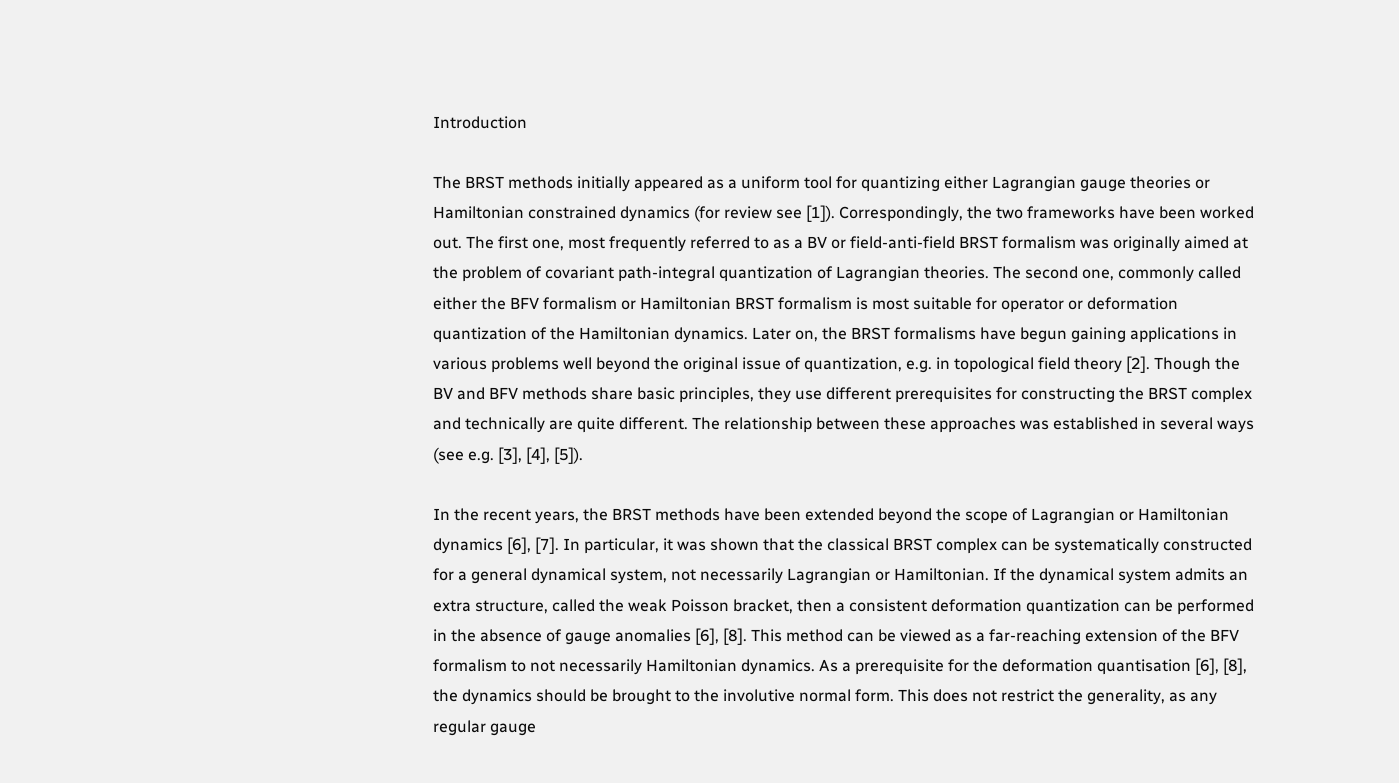Introduction

The BRST methods initially appeared as a uniform tool for quantizing either Lagrangian gauge theories or Hamiltonian constrained dynamics (for review see [1]). Correspondingly, the two frameworks have been worked out. The first one, most frequently referred to as a BV or field-anti-field BRST formalism was originally aimed at the problem of covariant path-integral quantization of Lagrangian theories. The second one, commonly called either the BFV formalism or Hamiltonian BRST formalism is most suitable for operator or deformation quantization of the Hamiltonian dynamics. Later on, the BRST formalisms have begun gaining applications in various problems well beyond the original issue of quantization, e.g. in topological field theory [2]. Though the BV and BFV methods share basic principles, they use different prerequisites for constructing the BRST complex and technically are quite different. The relationship between these approaches was established in several ways (see e.g. [3], [4], [5]).

In the recent years, the BRST methods have been extended beyond the scope of Lagrangian or Hamiltonian dynamics [6], [7]. In particular, it was shown that the classical BRST complex can be systematically constructed for a general dynamical system, not necessarily Lagrangian or Hamiltonian. If the dynamical system admits an extra structure, called the weak Poisson bracket, then a consistent deformation quantization can be performed in the absence of gauge anomalies [6], [8]. This method can be viewed as a far-reaching extension of the BFV formalism to not necessarily Hamiltonian dynamics. As a prerequisite for the deformation quantisation [6], [8], the dynamics should be brought to the involutive normal form. This does not restrict the generality, as any regular gauge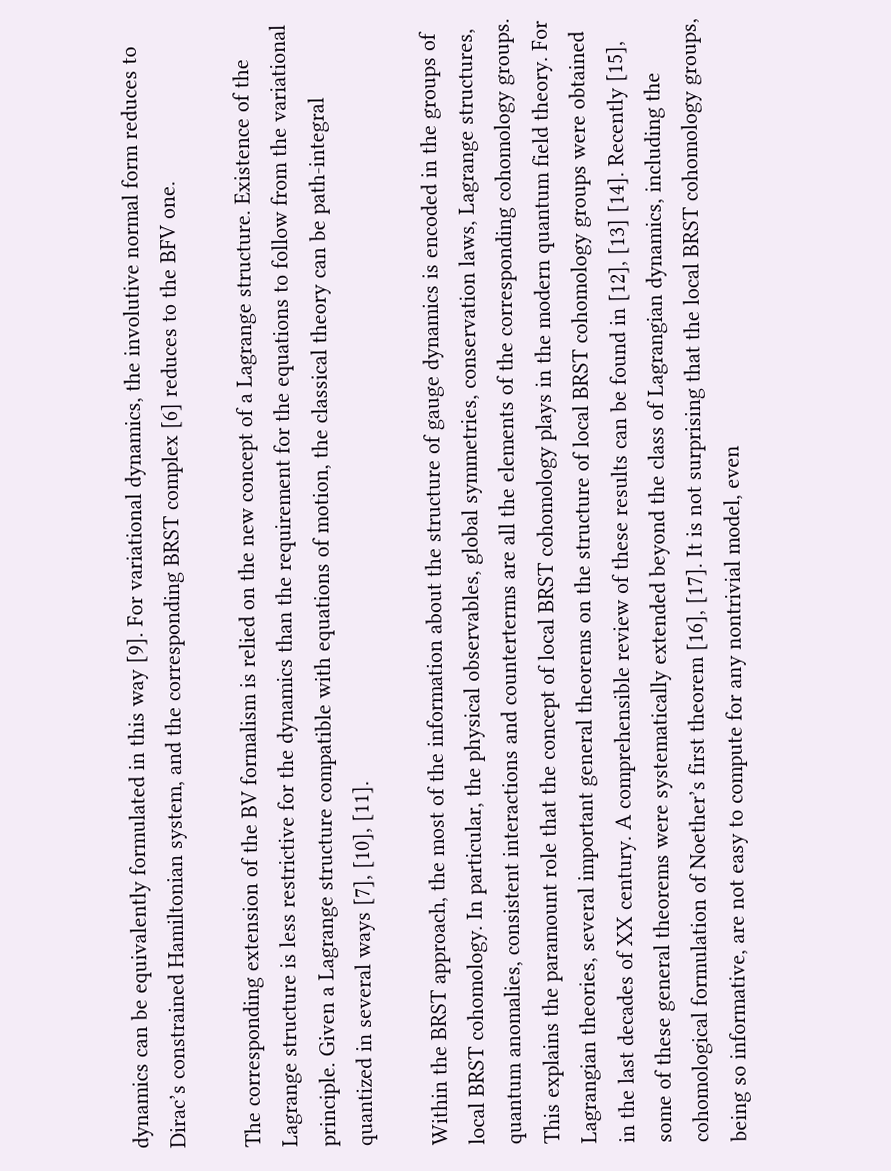dynamics can be equivalently formulated in this way [9]. For variational dynamics, the involutive normal form reduces to Dirac’s constrained Hamiltonian system, and the corresponding BRST complex [6] reduces to the BFV one.

The corresponding extension of the BV formalism is relied on the new concept of a Lagrange structure. Existence of the Lagrange structure is less restrictive for the dynamics than the requirement for the equations to follow from the variational principle. Given a Lagrange structure compatible with equations of motion, the classical theory can be path-integral quantized in several ways [7], [10], [11].

Within the BRST approach, the most of the information about the structure of gauge dynamics is encoded in the groups of local BRST cohomology. In particular, the physical observables, global symmetries, conservation laws, Lagrange structures, quantum anomalies, consistent interactions and counterterms are all the elements of the corresponding cohomology groups. This explains the paramount role that the concept of local BRST cohomology plays in the modern quantum field theory. For Lagrangian theories, several important general theorems on the structure of local BRST cohomology groups were obtained in the last decades of XX century. A comprehensible review of these results can be found in [12], [13] [14]. Recently [15], some of these general theorems were systematically extended beyond the class of Lagrangian dynamics, including the cohomological formulation of Noether’s first theorem [16], [17]. It is not surprising that the local BRST cohomology groups, being so informative, are not easy to compute for any nontrivial model, even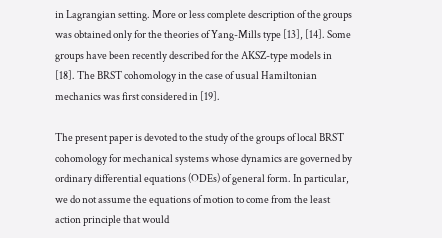in Lagrangian setting. More or less complete description of the groups was obtained only for the theories of Yang-Mills type [13], [14]. Some groups have been recently described for the AKSZ-type models in [18]. The BRST cohomology in the case of usual Hamiltonian mechanics was first considered in [19].

The present paper is devoted to the study of the groups of local BRST cohomology for mechanical systems whose dynamics are governed by ordinary differential equations (ODEs) of general form. In particular, we do not assume the equations of motion to come from the least action principle that would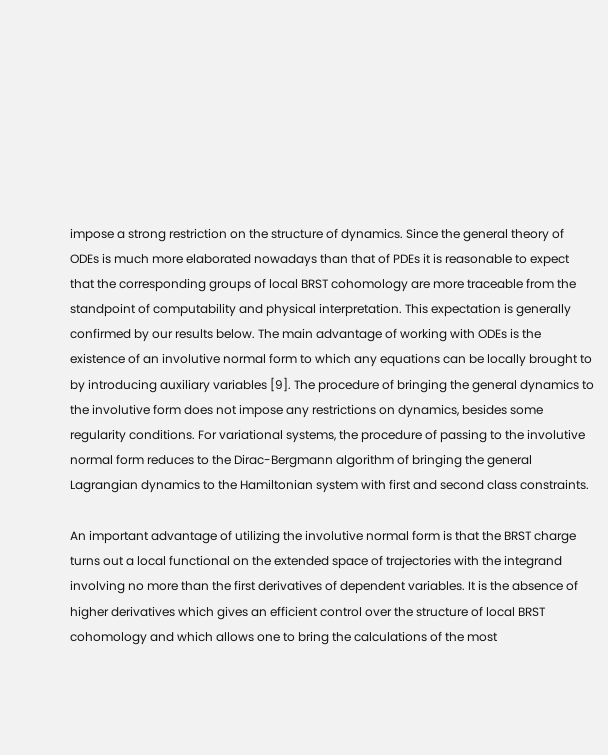impose a strong restriction on the structure of dynamics. Since the general theory of ODEs is much more elaborated nowadays than that of PDEs it is reasonable to expect that the corresponding groups of local BRST cohomology are more traceable from the standpoint of computability and physical interpretation. This expectation is generally confirmed by our results below. The main advantage of working with ODEs is the existence of an involutive normal form to which any equations can be locally brought to by introducing auxiliary variables [9]. The procedure of bringing the general dynamics to the involutive form does not impose any restrictions on dynamics, besides some regularity conditions. For variational systems, the procedure of passing to the involutive normal form reduces to the Dirac-Bergmann algorithm of bringing the general Lagrangian dynamics to the Hamiltonian system with first and second class constraints.

An important advantage of utilizing the involutive normal form is that the BRST charge turns out a local functional on the extended space of trajectories with the integrand involving no more than the first derivatives of dependent variables. It is the absence of higher derivatives which gives an efficient control over the structure of local BRST cohomology and which allows one to bring the calculations of the most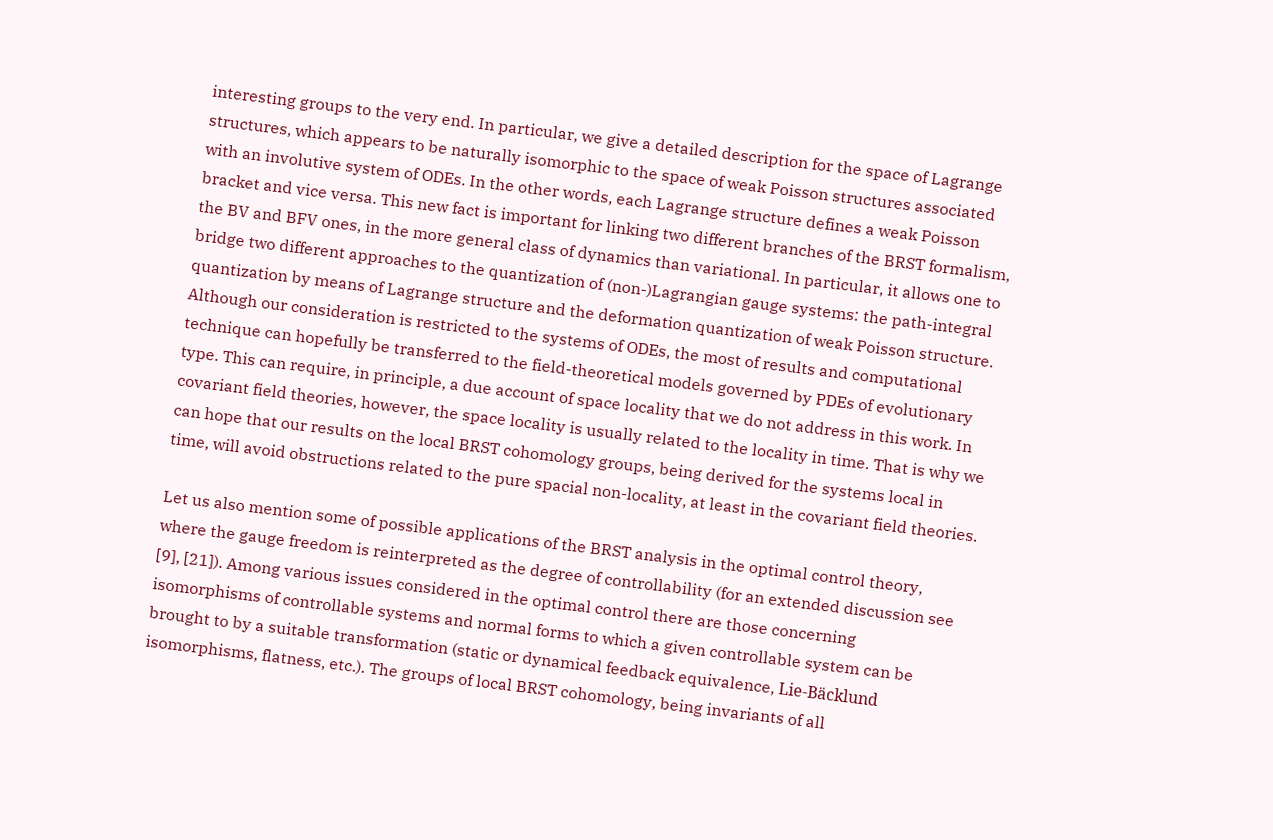interesting groups to the very end. In particular, we give a detailed description for the space of Lagrange structures, which appears to be naturally isomorphic to the space of weak Poisson structures associated with an involutive system of ODEs. In the other words, each Lagrange structure defines a weak Poisson bracket and vice versa. This new fact is important for linking two different branches of the BRST formalism, the BV and BFV ones, in the more general class of dynamics than variational. In particular, it allows one to bridge two different approaches to the quantization of (non-)Lagrangian gauge systems: the path-integral quantization by means of Lagrange structure and the deformation quantization of weak Poisson structure. Although our consideration is restricted to the systems of ODEs, the most of results and computational technique can hopefully be transferred to the field-theoretical models governed by PDEs of evolutionary type. This can require, in principle, a due account of space locality that we do not address in this work. In covariant field theories, however, the space locality is usually related to the locality in time. That is why we can hope that our results on the local BRST cohomology groups, being derived for the systems local in time, will avoid obstructions related to the pure spacial non-locality, at least in the covariant field theories.

Let us also mention some of possible applications of the BRST analysis in the optimal control theory, where the gauge freedom is reinterpreted as the degree of controllability (for an extended discussion see [9], [21]). Among various issues considered in the optimal control there are those concerning isomorphisms of controllable systems and normal forms to which a given controllable system can be brought to by a suitable transformation (static or dynamical feedback equivalence, Lie-Bäcklund isomorphisms, flatness, etc.). The groups of local BRST cohomology, being invariants of all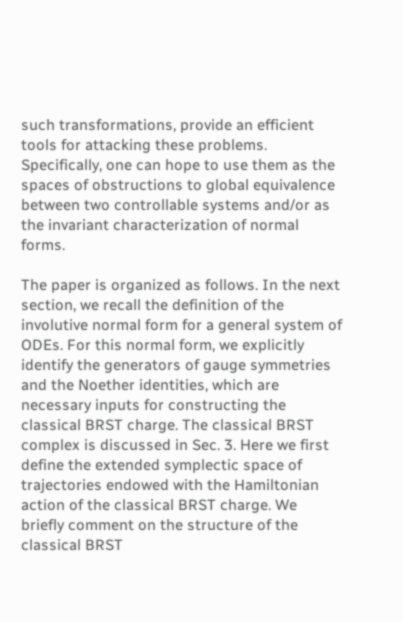such transformations, provide an efficient tools for attacking these problems. Specifically, one can hope to use them as the spaces of obstructions to global equivalence between two controllable systems and/or as the invariant characterization of normal forms.

The paper is organized as follows. In the next section, we recall the definition of the involutive normal form for a general system of ODEs. For this normal form, we explicitly identify the generators of gauge symmetries and the Noether identities, which are necessary inputs for constructing the classical BRST charge. The classical BRST complex is discussed in Sec. 3. Here we first define the extended symplectic space of trajectories endowed with the Hamiltonian action of the classical BRST charge. We briefly comment on the structure of the classical BRST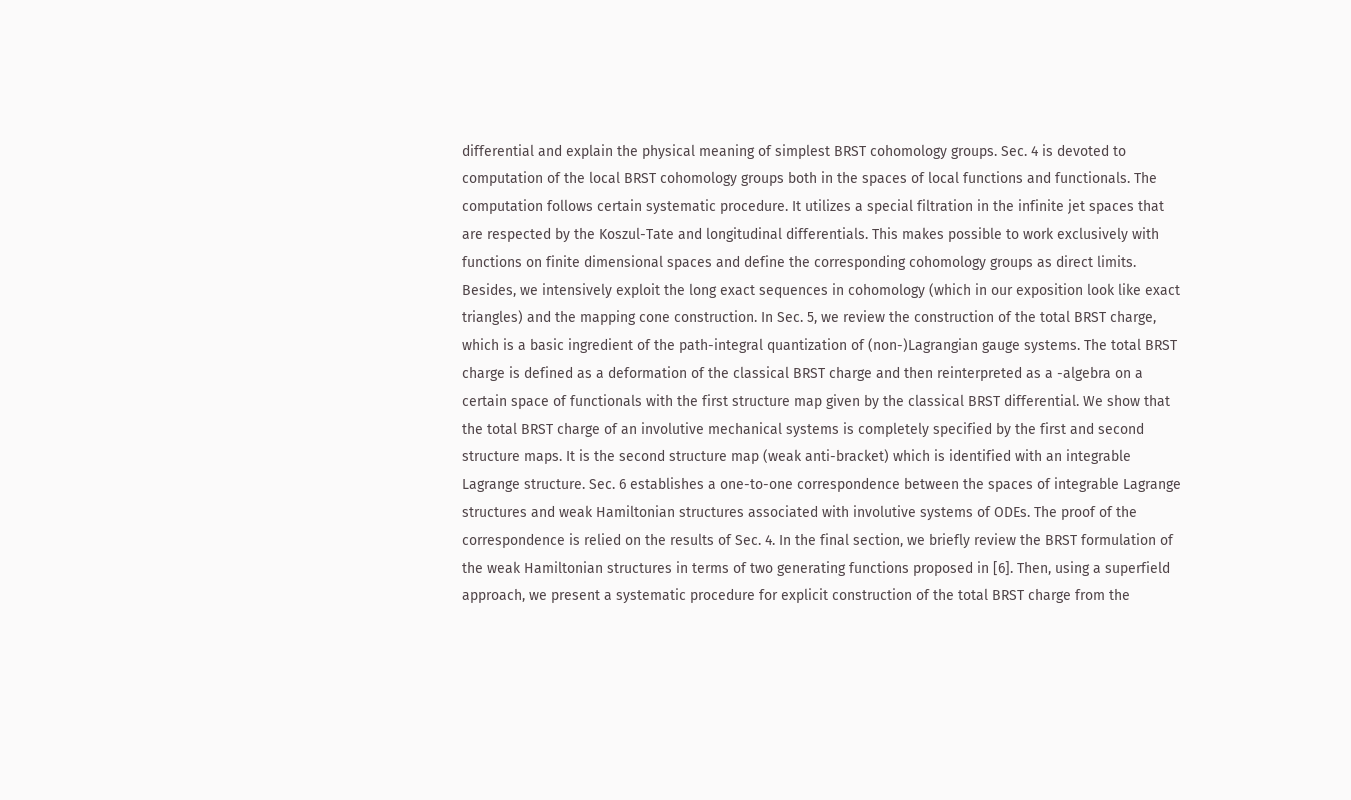differential and explain the physical meaning of simplest BRST cohomology groups. Sec. 4 is devoted to computation of the local BRST cohomology groups both in the spaces of local functions and functionals. The computation follows certain systematic procedure. It utilizes a special filtration in the infinite jet spaces that are respected by the Koszul-Tate and longitudinal differentials. This makes possible to work exclusively with functions on finite dimensional spaces and define the corresponding cohomology groups as direct limits. Besides, we intensively exploit the long exact sequences in cohomology (which in our exposition look like exact triangles) and the mapping cone construction. In Sec. 5, we review the construction of the total BRST charge, which is a basic ingredient of the path-integral quantization of (non-)Lagrangian gauge systems. The total BRST charge is defined as a deformation of the classical BRST charge and then reinterpreted as a -algebra on a certain space of functionals with the first structure map given by the classical BRST differential. We show that the total BRST charge of an involutive mechanical systems is completely specified by the first and second structure maps. It is the second structure map (weak anti-bracket) which is identified with an integrable Lagrange structure. Sec. 6 establishes a one-to-one correspondence between the spaces of integrable Lagrange structures and weak Hamiltonian structures associated with involutive systems of ODEs. The proof of the correspondence is relied on the results of Sec. 4. In the final section, we briefly review the BRST formulation of the weak Hamiltonian structures in terms of two generating functions proposed in [6]. Then, using a superfield approach, we present a systematic procedure for explicit construction of the total BRST charge from the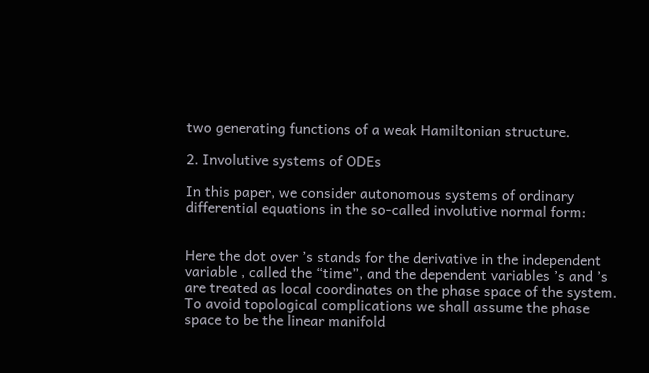two generating functions of a weak Hamiltonian structure.

2. Involutive systems of ODEs

In this paper, we consider autonomous systems of ordinary differential equations in the so-called involutive normal form:


Here the dot over ’s stands for the derivative in the independent variable , called the “time”, and the dependent variables ’s and ’s are treated as local coordinates on the phase space of the system. To avoid topological complications we shall assume the phase space to be the linear manifold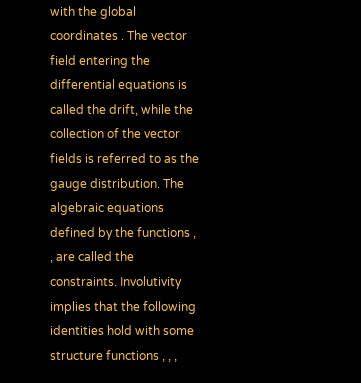with the global coordinates . The vector field entering the differential equations is called the drift, while the collection of the vector fields is referred to as the gauge distribution. The algebraic equations defined by the functions , , are called the constraints. Involutivity implies that the following identities hold with some structure functions , , ,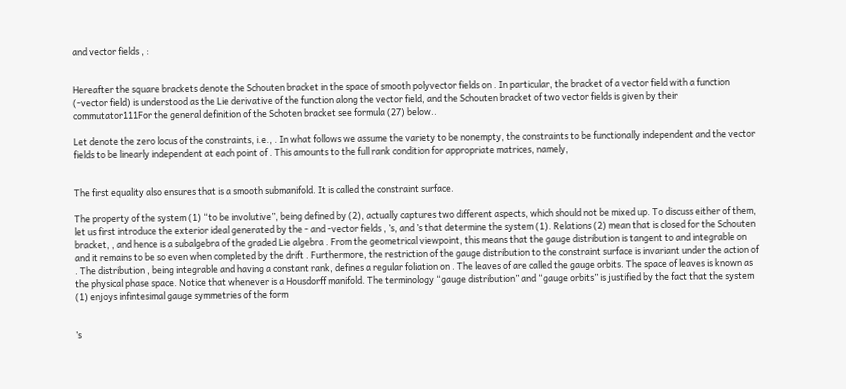and vector fields , :


Hereafter the square brackets denote the Schouten bracket in the space of smooth polyvector fields on . In particular, the bracket of a vector field with a function (-vector field) is understood as the Lie derivative of the function along the vector field, and the Schouten bracket of two vector fields is given by their commutator111For the general definition of the Schoten bracket see formula (27) below..

Let denote the zero locus of the constraints, i.e., . In what follows we assume the variety to be nonempty, the constraints to be functionally independent and the vector fields to be linearly independent at each point of . This amounts to the full rank condition for appropriate matrices, namely,


The first equality also ensures that is a smooth submanifold. It is called the constraint surface.

The property of the system (1) “to be involutive”, being defined by (2), actually captures two different aspects, which should not be mixed up. To discuss either of them, let us first introduce the exterior ideal generated by the - and -vector fields , ’s, and ’s that determine the system (1). Relations (2) mean that is closed for the Schouten bracket, , and hence is a subalgebra of the graded Lie algebra . From the geometrical viewpoint, this means that the gauge distribution is tangent to and integrable on and it remains to be so even when completed by the drift . Furthermore, the restriction of the gauge distribution to the constraint surface is invariant under the action of . The distribution , being integrable and having a constant rank, defines a regular foliation on . The leaves of are called the gauge orbits. The space of leaves is known as the physical phase space. Notice that whenever is a Housdorff manifold. The terminology “gauge distribution” and “gauge orbits” is justified by the fact that the system (1) enjoys infintesimal gauge symmetries of the form


’s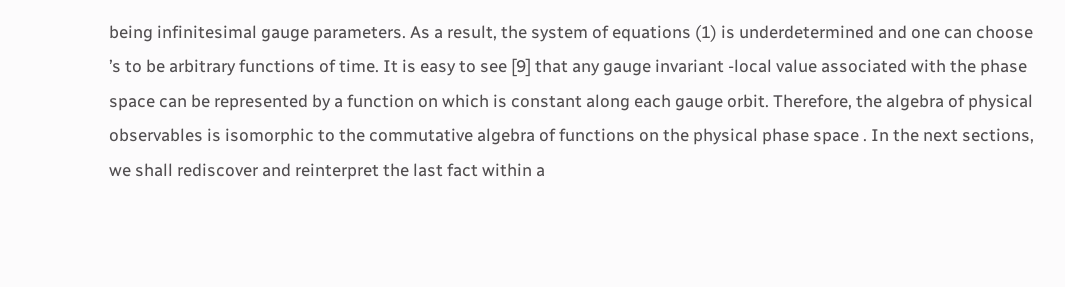being infinitesimal gauge parameters. As a result, the system of equations (1) is underdetermined and one can choose ’s to be arbitrary functions of time. It is easy to see [9] that any gauge invariant -local value associated with the phase space can be represented by a function on which is constant along each gauge orbit. Therefore, the algebra of physical observables is isomorphic to the commutative algebra of functions on the physical phase space . In the next sections, we shall rediscover and reinterpret the last fact within a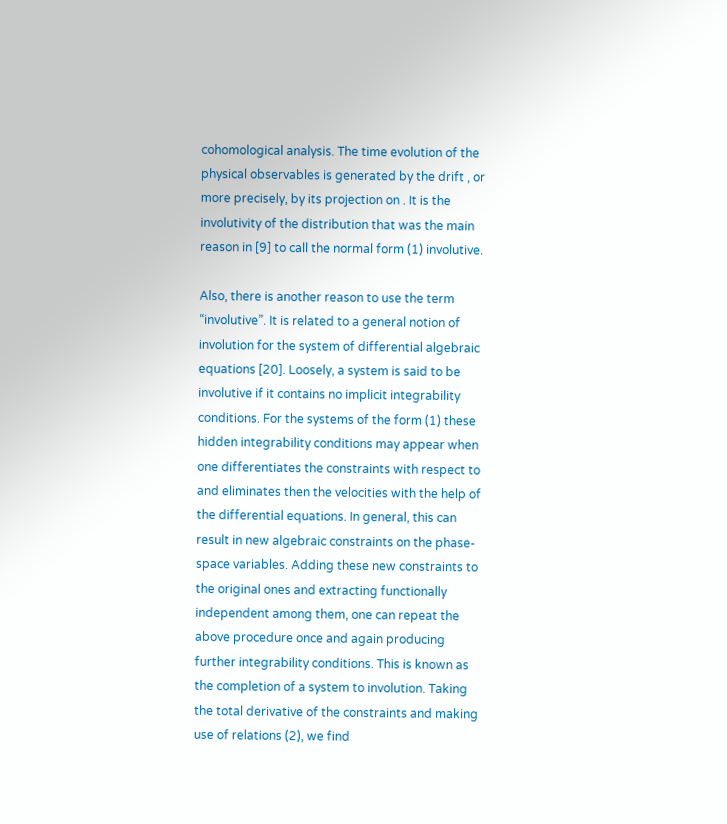cohomological analysis. The time evolution of the physical observables is generated by the drift , or more precisely, by its projection on . It is the involutivity of the distribution that was the main reason in [9] to call the normal form (1) involutive.

Also, there is another reason to use the term “involutive”. It is related to a general notion of involution for the system of differential algebraic equations [20]. Loosely, a system is said to be involutive if it contains no implicit integrability conditions. For the systems of the form (1) these hidden integrability conditions may appear when one differentiates the constraints with respect to and eliminates then the velocities with the help of the differential equations. In general, this can result in new algebraic constraints on the phase-space variables. Adding these new constraints to the original ones and extracting functionally independent among them, one can repeat the above procedure once and again producing further integrability conditions. This is known as the completion of a system to involution. Taking the total derivative of the constraints and making use of relations (2), we find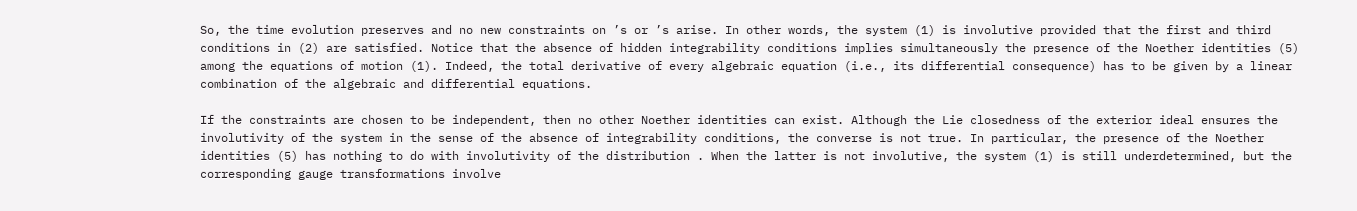So, the time evolution preserves and no new constraints on ’s or ’s arise. In other words, the system (1) is involutive provided that the first and third conditions in (2) are satisfied. Notice that the absence of hidden integrability conditions implies simultaneously the presence of the Noether identities (5) among the equations of motion (1). Indeed, the total derivative of every algebraic equation (i.e., its differential consequence) has to be given by a linear combination of the algebraic and differential equations.

If the constraints are chosen to be independent, then no other Noether identities can exist. Although the Lie closedness of the exterior ideal ensures the involutivity of the system in the sense of the absence of integrability conditions, the converse is not true. In particular, the presence of the Noether identities (5) has nothing to do with involutivity of the distribution . When the latter is not involutive, the system (1) is still underdetermined, but the corresponding gauge transformations involve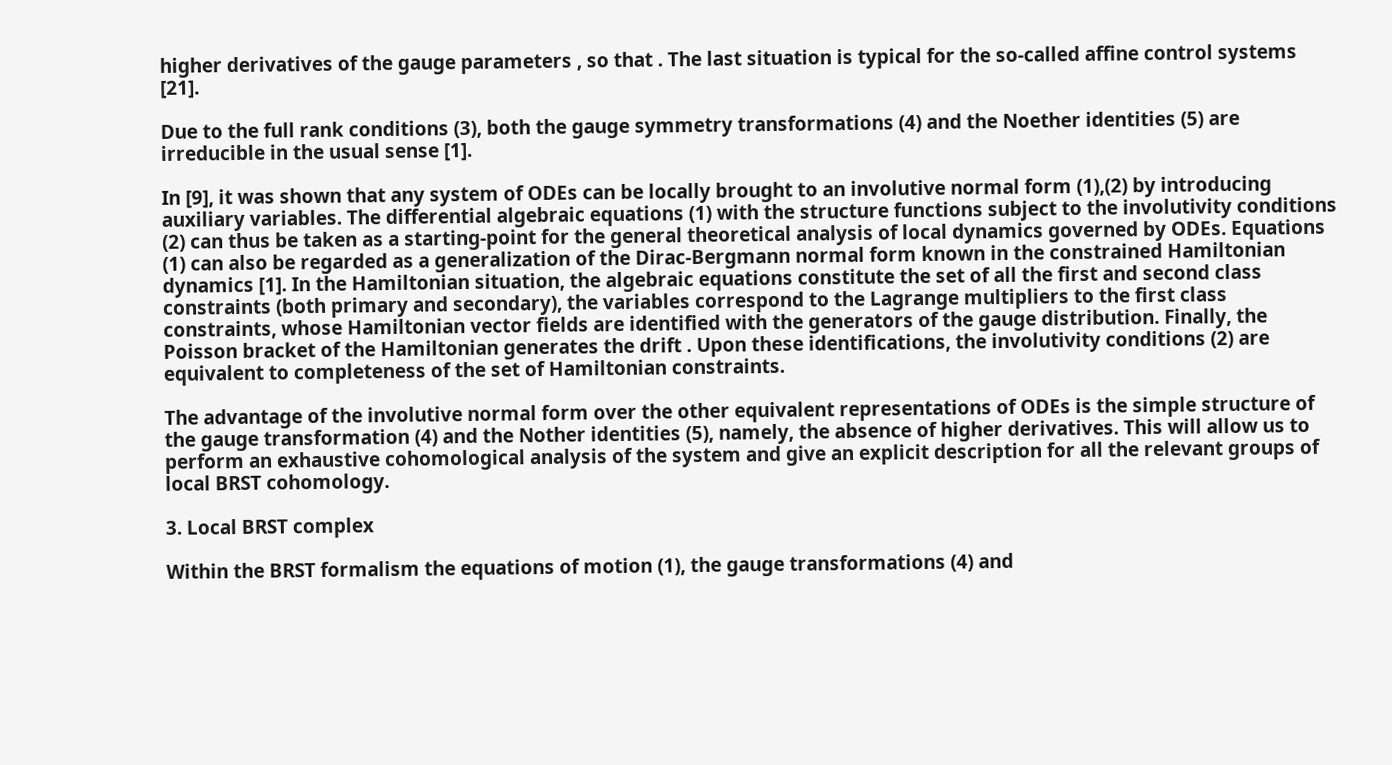higher derivatives of the gauge parameters , so that . The last situation is typical for the so-called affine control systems [21].

Due to the full rank conditions (3), both the gauge symmetry transformations (4) and the Noether identities (5) are irreducible in the usual sense [1].

In [9], it was shown that any system of ODEs can be locally brought to an involutive normal form (1),(2) by introducing auxiliary variables. The differential algebraic equations (1) with the structure functions subject to the involutivity conditions (2) can thus be taken as a starting-point for the general theoretical analysis of local dynamics governed by ODEs. Equations (1) can also be regarded as a generalization of the Dirac-Bergmann normal form known in the constrained Hamiltonian dynamics [1]. In the Hamiltonian situation, the algebraic equations constitute the set of all the first and second class constraints (both primary and secondary), the variables correspond to the Lagrange multipliers to the first class constraints, whose Hamiltonian vector fields are identified with the generators of the gauge distribution. Finally, the Poisson bracket of the Hamiltonian generates the drift . Upon these identifications, the involutivity conditions (2) are equivalent to completeness of the set of Hamiltonian constraints.

The advantage of the involutive normal form over the other equivalent representations of ODEs is the simple structure of the gauge transformation (4) and the Nother identities (5), namely, the absence of higher derivatives. This will allow us to perform an exhaustive cohomological analysis of the system and give an explicit description for all the relevant groups of local BRST cohomology.

3. Local BRST complex

Within the BRST formalism the equations of motion (1), the gauge transformations (4) and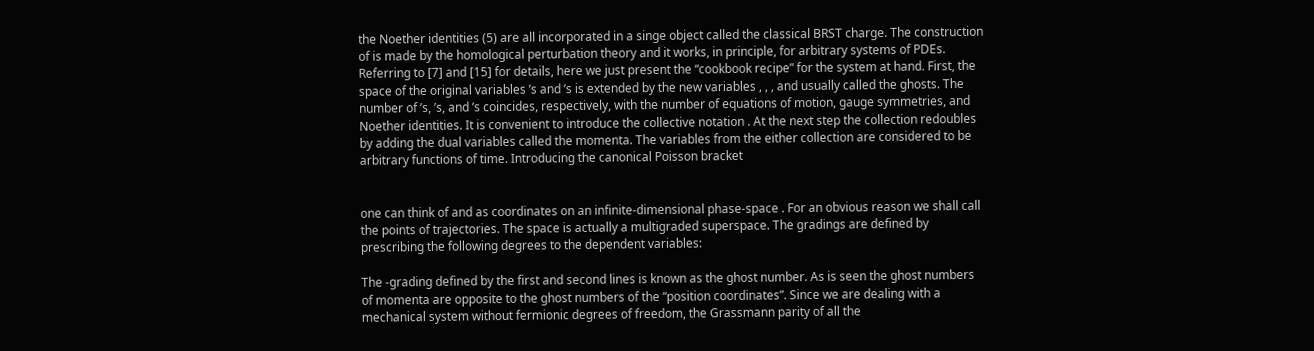the Noether identities (5) are all incorporated in a singe object called the classical BRST charge. The construction of is made by the homological perturbation theory and it works, in principle, for arbitrary systems of PDEs. Referring to [7] and [15] for details, here we just present the “cookbook recipe” for the system at hand. First, the space of the original variables ’s and ’s is extended by the new variables , , , and usually called the ghosts. The number of ’s, ’s, and ’s coincides, respectively, with the number of equations of motion, gauge symmetries, and Noether identities. It is convenient to introduce the collective notation . At the next step the collection redoubles by adding the dual variables called the momenta. The variables from the either collection are considered to be arbitrary functions of time. Introducing the canonical Poisson bracket


one can think of and as coordinates on an infinite-dimensional phase-space . For an obvious reason we shall call the points of trajectories. The space is actually a multigraded superspace. The gradings are defined by prescribing the following degrees to the dependent variables:

The -grading defined by the first and second lines is known as the ghost number. As is seen the ghost numbers of momenta are opposite to the ghost numbers of the “position coordinates”. Since we are dealing with a mechanical system without fermionic degrees of freedom, the Grassmann parity of all the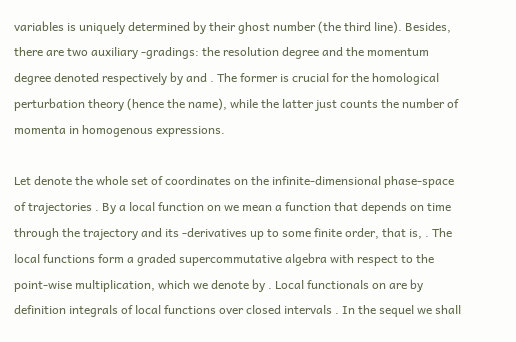variables is uniquely determined by their ghost number (the third line). Besides, there are two auxiliary -gradings: the resolution degree and the momentum degree denoted respectively by and . The former is crucial for the homological perturbation theory (hence the name), while the latter just counts the number of momenta in homogenous expressions.

Let denote the whole set of coordinates on the infinite-dimensional phase-space of trajectories . By a local function on we mean a function that depends on time through the trajectory and its -derivatives up to some finite order, that is, . The local functions form a graded supercommutative algebra with respect to the point-wise multiplication, which we denote by . Local functionals on are by definition integrals of local functions over closed intervals . In the sequel we shall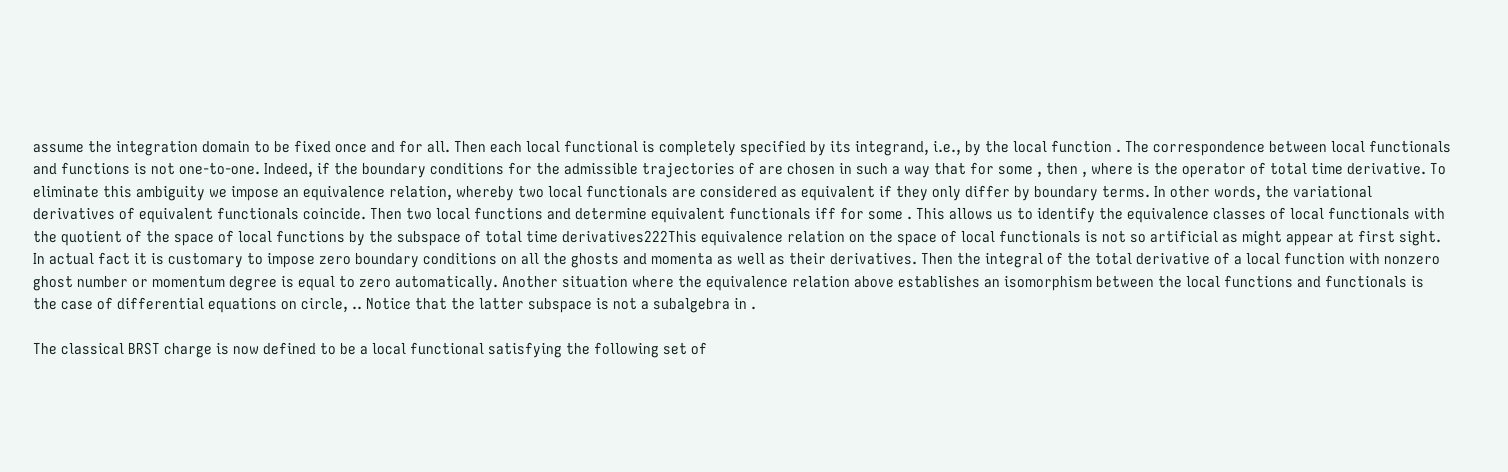assume the integration domain to be fixed once and for all. Then each local functional is completely specified by its integrand, i.e., by the local function . The correspondence between local functionals and functions is not one-to-one. Indeed, if the boundary conditions for the admissible trajectories of are chosen in such a way that for some , then , where is the operator of total time derivative. To eliminate this ambiguity we impose an equivalence relation, whereby two local functionals are considered as equivalent if they only differ by boundary terms. In other words, the variational derivatives of equivalent functionals coincide. Then two local functions and determine equivalent functionals iff for some . This allows us to identify the equivalence classes of local functionals with the quotient of the space of local functions by the subspace of total time derivatives222This equivalence relation on the space of local functionals is not so artificial as might appear at first sight. In actual fact it is customary to impose zero boundary conditions on all the ghosts and momenta as well as their derivatives. Then the integral of the total derivative of a local function with nonzero ghost number or momentum degree is equal to zero automatically. Another situation where the equivalence relation above establishes an isomorphism between the local functions and functionals is the case of differential equations on circle, .. Notice that the latter subspace is not a subalgebra in .

The classical BRST charge is now defined to be a local functional satisfying the following set of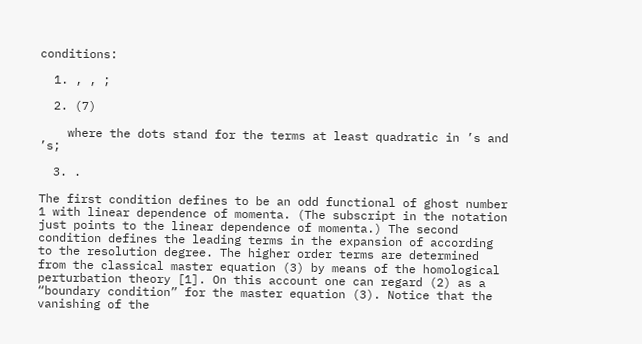conditions:

  1. , , ;

  2. (7)

    where the dots stand for the terms at least quadratic in ’s and ’s;

  3. .

The first condition defines to be an odd functional of ghost number 1 with linear dependence of momenta. (The subscript in the notation just points to the linear dependence of momenta.) The second condition defines the leading terms in the expansion of according to the resolution degree. The higher order terms are determined from the classical master equation (3) by means of the homological perturbation theory [1]. On this account one can regard (2) as a “boundary condition” for the master equation (3). Notice that the vanishing of the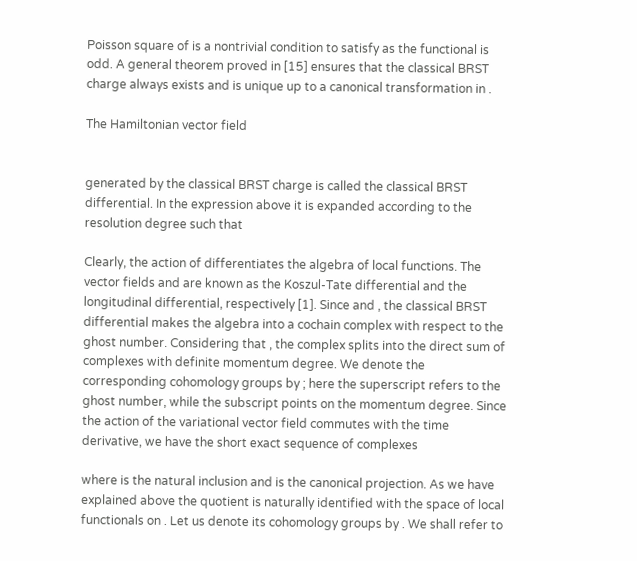Poisson square of is a nontrivial condition to satisfy as the functional is odd. A general theorem proved in [15] ensures that the classical BRST charge always exists and is unique up to a canonical transformation in .

The Hamiltonian vector field


generated by the classical BRST charge is called the classical BRST differential. In the expression above it is expanded according to the resolution degree such that

Clearly, the action of differentiates the algebra of local functions. The vector fields and are known as the Koszul-Tate differential and the longitudinal differential, respectively [1]. Since and , the classical BRST differential makes the algebra into a cochain complex with respect to the ghost number. Considering that , the complex splits into the direct sum of complexes with definite momentum degree. We denote the corresponding cohomology groups by ; here the superscript refers to the ghost number, while the subscript points on the momentum degree. Since the action of the variational vector field commutes with the time derivative, we have the short exact sequence of complexes

where is the natural inclusion and is the canonical projection. As we have explained above the quotient is naturally identified with the space of local functionals on . Let us denote its cohomology groups by . We shall refer to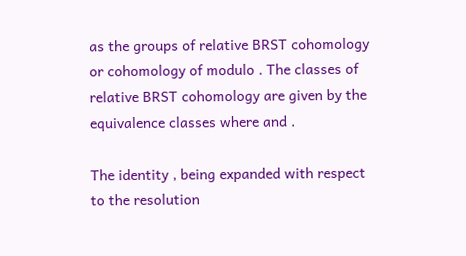as the groups of relative BRST cohomology or cohomology of modulo . The classes of relative BRST cohomology are given by the equivalence classes where and .

The identity , being expanded with respect to the resolution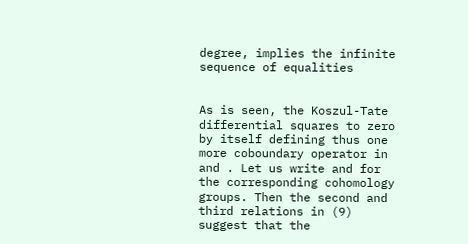degree, implies the infinite sequence of equalities


As is seen, the Koszul-Tate differential squares to zero by itself defining thus one more coboundary operator in and . Let us write and for the corresponding cohomology groups. Then the second and third relations in (9) suggest that the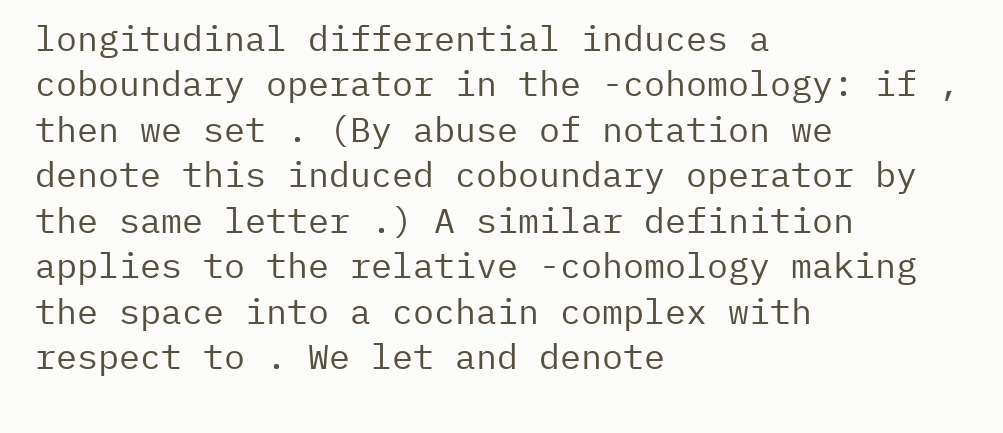longitudinal differential induces a coboundary operator in the -cohomology: if , then we set . (By abuse of notation we denote this induced coboundary operator by the same letter .) A similar definition applies to the relative -cohomology making the space into a cochain complex with respect to . We let and denote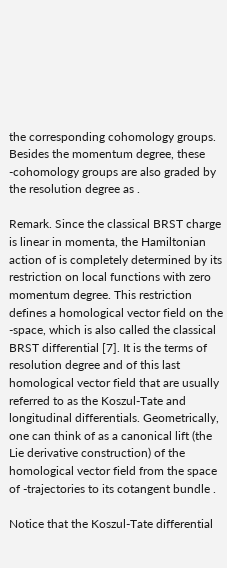the corresponding cohomology groups. Besides the momentum degree, these -cohomology groups are also graded by the resolution degree as .

Remark. Since the classical BRST charge is linear in momenta, the Hamiltonian action of is completely determined by its restriction on local functions with zero momentum degree. This restriction defines a homological vector field on the -space, which is also called the classical BRST differential [7]. It is the terms of resolution degree and of this last homological vector field that are usually referred to as the Koszul-Tate and longitudinal differentials. Geometrically, one can think of as a canonical lift (the Lie derivative construction) of the homological vector field from the space of -trajectories to its cotangent bundle .

Notice that the Koszul-Tate differential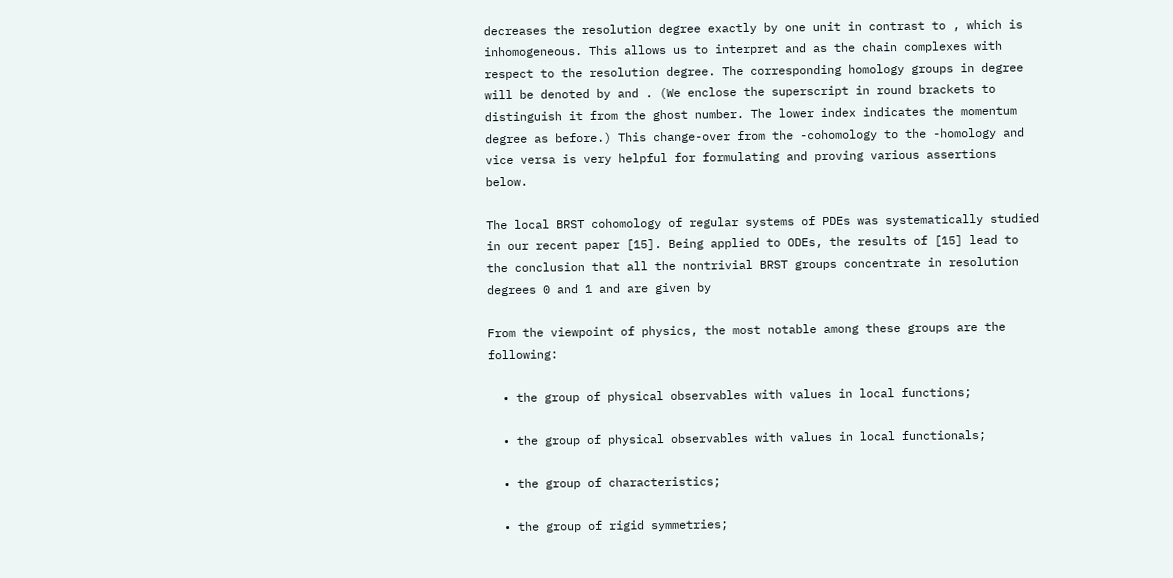decreases the resolution degree exactly by one unit in contrast to , which is inhomogeneous. This allows us to interpret and as the chain complexes with respect to the resolution degree. The corresponding homology groups in degree will be denoted by and . (We enclose the superscript in round brackets to distinguish it from the ghost number. The lower index indicates the momentum degree as before.) This change-over from the -cohomology to the -homology and vice versa is very helpful for formulating and proving various assertions below.

The local BRST cohomology of regular systems of PDEs was systematically studied in our recent paper [15]. Being applied to ODEs, the results of [15] lead to the conclusion that all the nontrivial BRST groups concentrate in resolution degrees 0 and 1 and are given by

From the viewpoint of physics, the most notable among these groups are the following:

  • the group of physical observables with values in local functions;

  • the group of physical observables with values in local functionals;

  • the group of characteristics;

  • the group of rigid symmetries;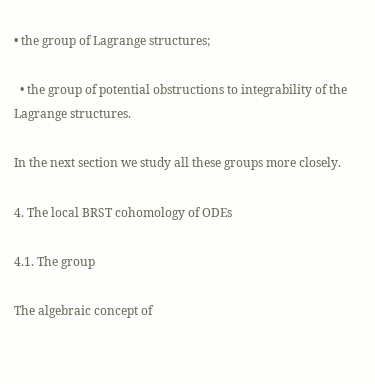• the group of Lagrange structures;

  • the group of potential obstructions to integrability of the Lagrange structures.

In the next section we study all these groups more closely.

4. The local BRST cohomology of ODEs

4.1. The group

The algebraic concept of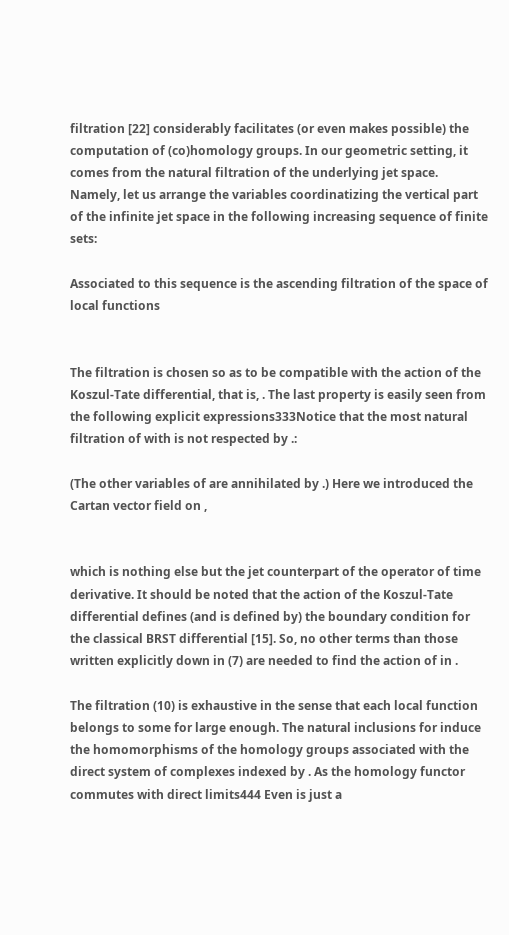filtration [22] considerably facilitates (or even makes possible) the computation of (co)homology groups. In our geometric setting, it comes from the natural filtration of the underlying jet space. Namely, let us arrange the variables coordinatizing the vertical part of the infinite jet space in the following increasing sequence of finite sets:

Associated to this sequence is the ascending filtration of the space of local functions


The filtration is chosen so as to be compatible with the action of the Koszul-Tate differential, that is, . The last property is easily seen from the following explicit expressions333Notice that the most natural filtration of with is not respected by .:

(The other variables of are annihilated by .) Here we introduced the Cartan vector field on ,


which is nothing else but the jet counterpart of the operator of time derivative. It should be noted that the action of the Koszul-Tate differential defines (and is defined by) the boundary condition for the classical BRST differential [15]. So, no other terms than those written explicitly down in (7) are needed to find the action of in .

The filtration (10) is exhaustive in the sense that each local function belongs to some for large enough. The natural inclusions for induce the homomorphisms of the homology groups associated with the direct system of complexes indexed by . As the homology functor commutes with direct limits444 Even is just a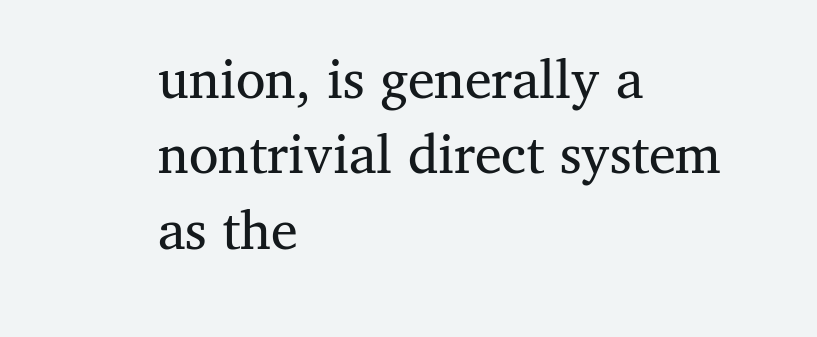union, is generally a nontrivial direct system as the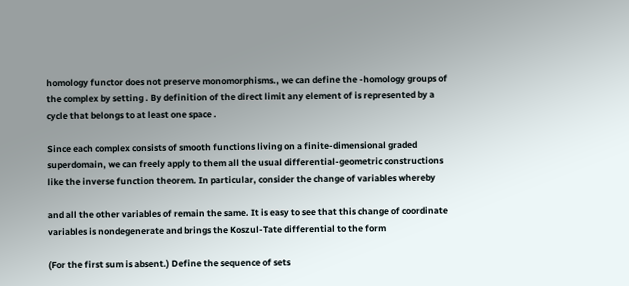homology functor does not preserve monomorphisms., we can define the -homology groups of the complex by setting . By definition of the direct limit any element of is represented by a cycle that belongs to at least one space .

Since each complex consists of smooth functions living on a finite-dimensional graded superdomain, we can freely apply to them all the usual differential-geometric constructions like the inverse function theorem. In particular, consider the change of variables whereby

and all the other variables of remain the same. It is easy to see that this change of coordinate variables is nondegenerate and brings the Koszul-Tate differential to the form

(For the first sum is absent.) Define the sequence of sets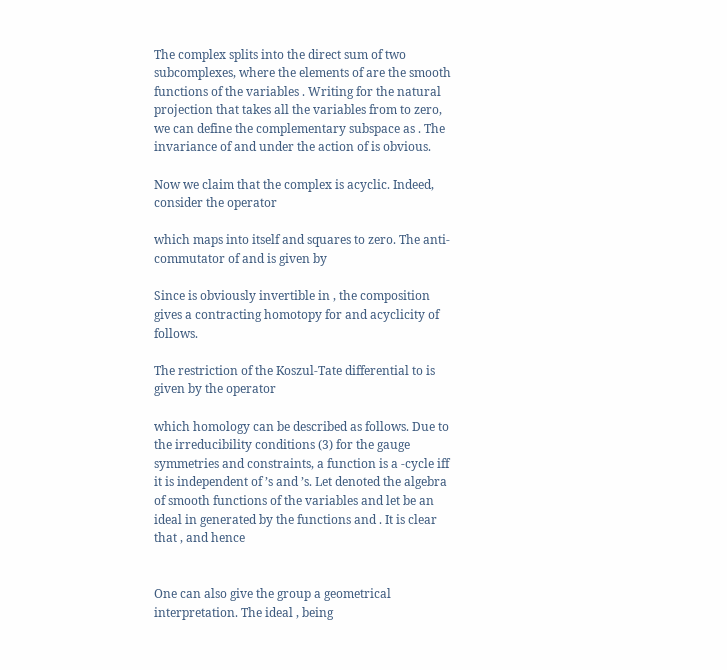The complex splits into the direct sum of two subcomplexes, where the elements of are the smooth functions of the variables . Writing for the natural projection that takes all the variables from to zero, we can define the complementary subspace as . The invariance of and under the action of is obvious.

Now we claim that the complex is acyclic. Indeed, consider the operator

which maps into itself and squares to zero. The anti-commutator of and is given by

Since is obviously invertible in , the composition gives a contracting homotopy for and acyclicity of follows.

The restriction of the Koszul-Tate differential to is given by the operator

which homology can be described as follows. Due to the irreducibility conditions (3) for the gauge symmetries and constraints, a function is a -cycle iff it is independent of ’s and ’s. Let denoted the algebra of smooth functions of the variables and let be an ideal in generated by the functions and . It is clear that , and hence


One can also give the group a geometrical interpretation. The ideal , being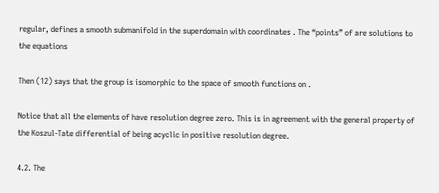regular, defines a smooth submanifold in the superdomain with coordinates . The “points” of are solutions to the equations

Then (12) says that the group is isomorphic to the space of smooth functions on .

Notice that all the elements of have resolution degree zero. This is in agreement with the general property of the Koszul-Tate differential of being acyclic in positive resolution degree.

4.2. The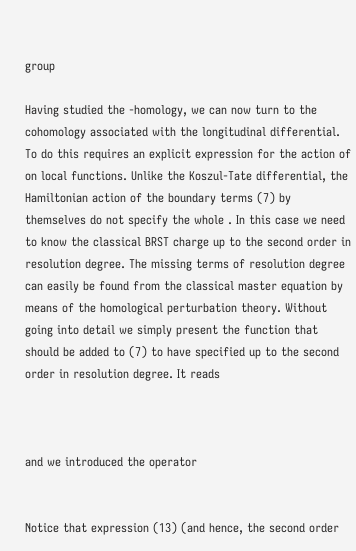group

Having studied the -homology, we can now turn to the cohomology associated with the longitudinal differential. To do this requires an explicit expression for the action of on local functions. Unlike the Koszul-Tate differential, the Hamiltonian action of the boundary terms (7) by themselves do not specify the whole . In this case we need to know the classical BRST charge up to the second order in resolution degree. The missing terms of resolution degree can easily be found from the classical master equation by means of the homological perturbation theory. Without going into detail we simply present the function that should be added to (7) to have specified up to the second order in resolution degree. It reads



and we introduced the operator


Notice that expression (13) (and hence, the second order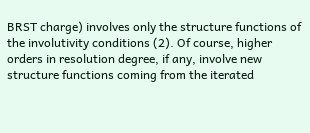BRST charge) involves only the structure functions of the involutivity conditions (2). Of course, higher orders in resolution degree, if any, involve new structure functions coming from the iterated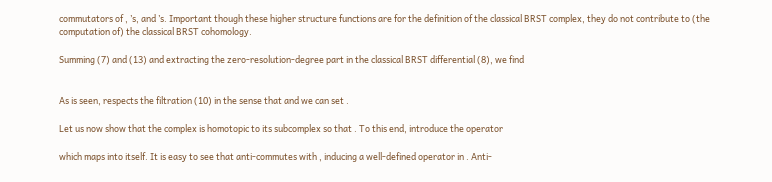commutators of , ’s, and ’s. Important though these higher structure functions are for the definition of the classical BRST complex, they do not contribute to (the computation of) the classical BRST cohomology.

Summing (7) and (13) and extracting the zero-resolution-degree part in the classical BRST differential (8), we find


As is seen, respects the filtration (10) in the sense that and we can set .

Let us now show that the complex is homotopic to its subcomplex so that . To this end, introduce the operator

which maps into itself. It is easy to see that anti-commutes with , inducing a well-defined operator in . Anti-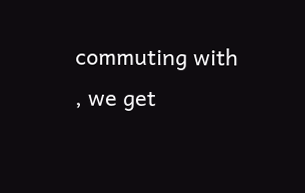commuting with , we get